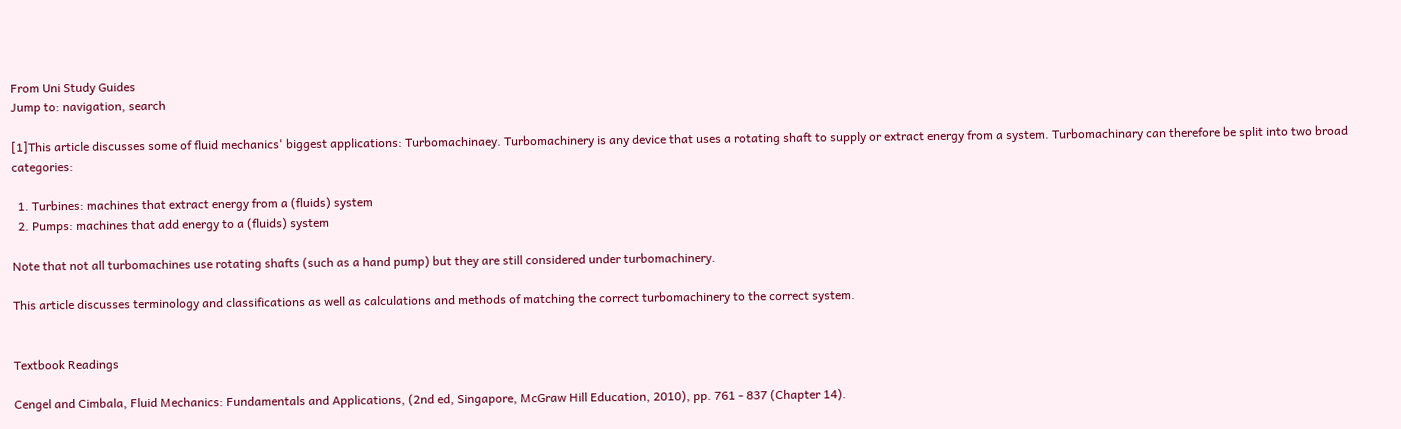From Uni Study Guides
Jump to: navigation, search

[1]This article discusses some of fluid mechanics' biggest applications: Turbomachinaey. Turbomachinery is any device that uses a rotating shaft to supply or extract energy from a system. Turbomachinary can therefore be split into two broad categories:

  1. Turbines: machines that extract energy from a (fluids) system
  2. Pumps: machines that add energy to a (fluids) system

Note that not all turbomachines use rotating shafts (such as a hand pump) but they are still considered under turbomachinery.

This article discusses terminology and classifications as well as calculations and methods of matching the correct turbomachinery to the correct system.


Textbook Readings

Cengel and Cimbala, Fluid Mechanics: Fundamentals and Applications, (2nd ed, Singapore, McGraw Hill Education, 2010), pp. 761 - 837 (Chapter 14).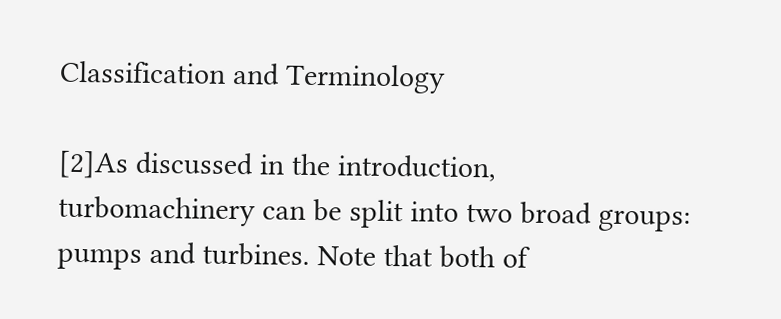Classification and Terminology

[2]As discussed in the introduction, turbomachinery can be split into two broad groups: pumps and turbines. Note that both of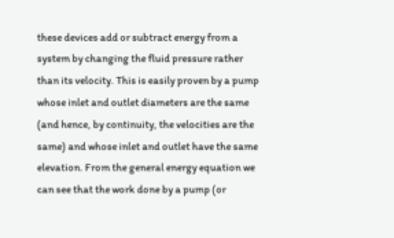these devices add or subtract energy from a system by changing the fluid pressure rather than its velocity. This is easily proven by a pump whose inlet and outlet diameters are the same (and hence, by continuity, the velocities are the same) and whose inlet and outlet have the same elevation. From the general energy equation we can see that the work done by a pump (or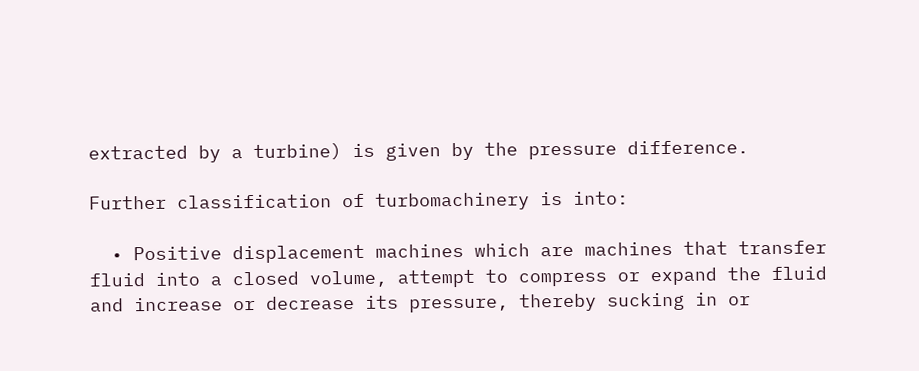extracted by a turbine) is given by the pressure difference.

Further classification of turbomachinery is into:

  • Positive displacement machines which are machines that transfer fluid into a closed volume, attempt to compress or expand the fluid and increase or decrease its pressure, thereby sucking in or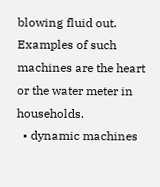blowing fluid out. Examples of such machines are the heart or the water meter in households.
  • dynamic machines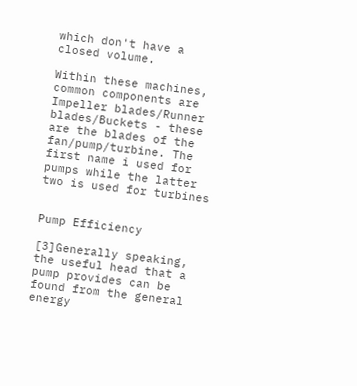which don't have a closed volume.

Within these machines, common components are Impeller blades/Runner blades/Buckets - these are the blades of the fan/pump/turbine. The first name i used for pumps while the latter two is used for turbines


Pump Efficiency

[3]Generally speaking, the useful head that a pump provides can be found from the general energy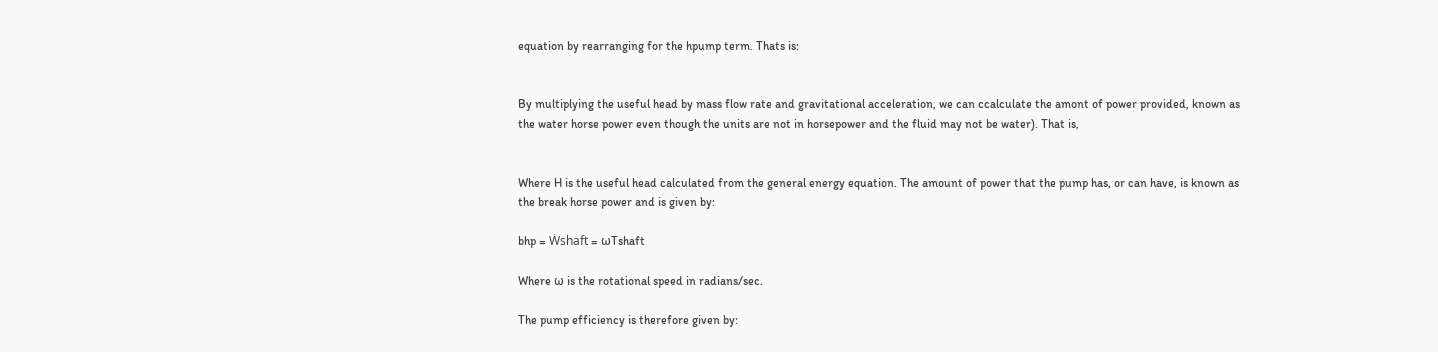equation by rearranging for the hpump term. Thats is:


By multiplying the useful head by mass flow rate and gravitational acceleration, we can ccalculate the amont of power provided, known as the water horse power even though the units are not in horsepower and the fluid may not be water). That is,


Where H is the useful head calculated from the general energy equation. The amount of power that the pump has, or can have, is known as the break horse power and is given by:

bhp = Ẇshaft = ωTshaft

Where ω is the rotational speed in radians/sec.

The pump efficiency is therefore given by: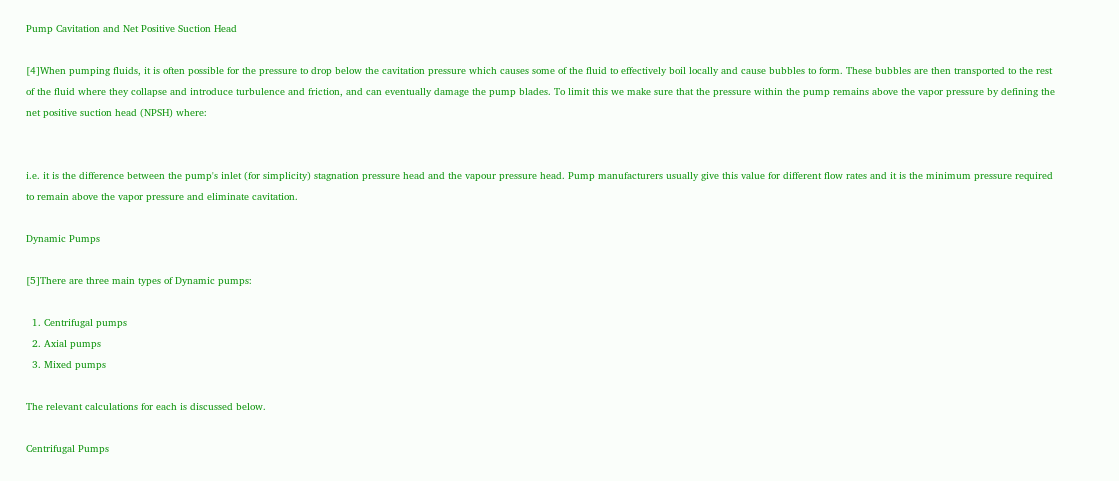Pump Cavitation and Net Positive Suction Head

[4]When pumping fluids, it is often possible for the pressure to drop below the cavitation pressure which causes some of the fluid to effectively boil locally and cause bubbles to form. These bubbles are then transported to the rest of the fluid where they collapse and introduce turbulence and friction, and can eventually damage the pump blades. To limit this we make sure that the pressure within the pump remains above the vapor pressure by defining the net positive suction head (NPSH) where:


i.e. it is the difference between the pump's inlet (for simplicity) stagnation pressure head and the vapour pressure head. Pump manufacturers usually give this value for different flow rates and it is the minimum pressure required to remain above the vapor pressure and eliminate cavitation.

Dynamic Pumps

[5]There are three main types of Dynamic pumps:

  1. Centrifugal pumps
  2. Axial pumps
  3. Mixed pumps

The relevant calculations for each is discussed below.

Centrifugal Pumps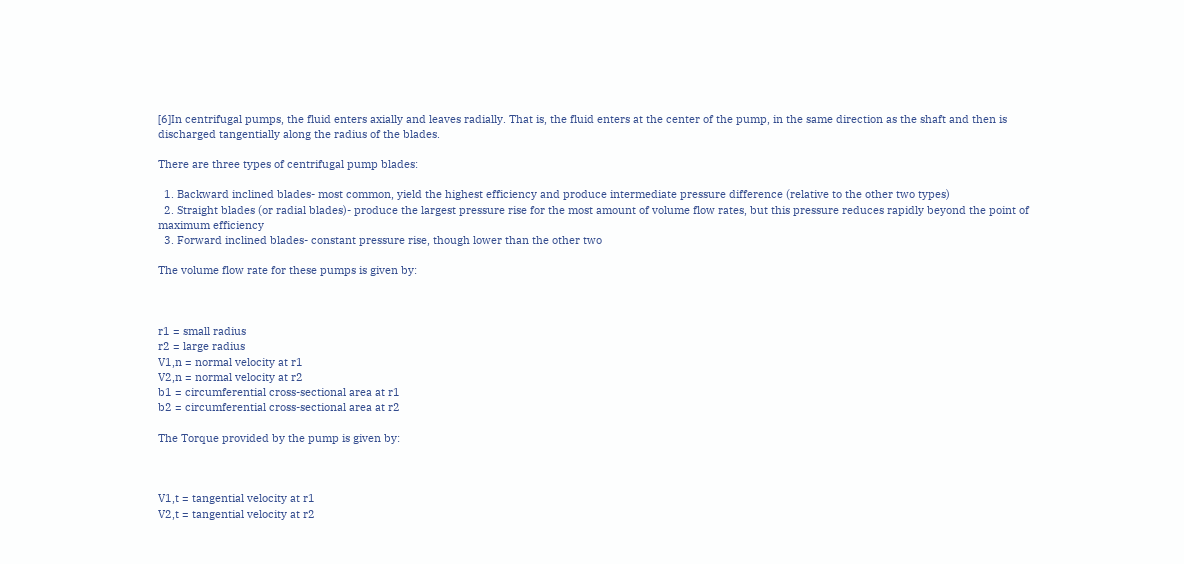[6]In centrifugal pumps, the fluid enters axially and leaves radially. That is, the fluid enters at the center of the pump, in the same direction as the shaft and then is discharged tangentially along the radius of the blades.

There are three types of centrifugal pump blades:

  1. Backward inclined blades- most common, yield the highest efficiency and produce intermediate pressure difference (relative to the other two types)
  2. Straight blades (or radial blades)- produce the largest pressure rise for the most amount of volume flow rates, but this pressure reduces rapidly beyond the point of maximum efficiency
  3. Forward inclined blades- constant pressure rise, though lower than the other two

The volume flow rate for these pumps is given by:



r1 = small radius
r2 = large radius
V1,n = normal velocity at r1
V2,n = normal velocity at r2
b1 = circumferential cross-sectional area at r1
b2 = circumferential cross-sectional area at r2

The Torque provided by the pump is given by:



V1,t = tangential velocity at r1
V2,t = tangential velocity at r2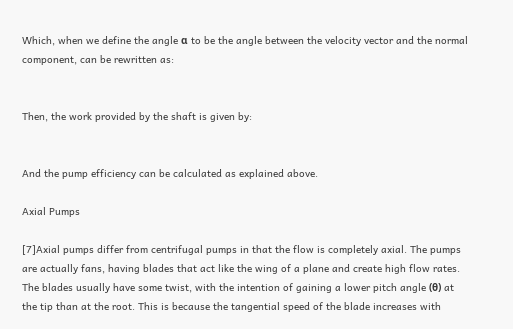Which, when we define the angle α to be the angle between the velocity vector and the normal component, can be rewritten as:


Then, the work provided by the shaft is given by:


And the pump efficiency can be calculated as explained above.

Axial Pumps

[7]Axial pumps differ from centrifugal pumps in that the flow is completely axial. The pumps are actually fans, having blades that act like the wing of a plane and create high flow rates. The blades usually have some twist, with the intention of gaining a lower pitch angle (θ) at the tip than at the root. This is because the tangential speed of the blade increases with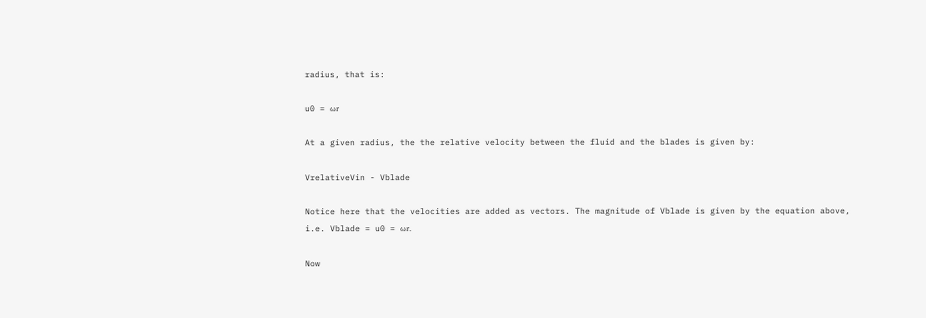radius, that is:

u0 = ωr

At a given radius, the the relative velocity between the fluid and the blades is given by:

VrelativeVin - Vblade

Notice here that the velocities are added as vectors. The magnitude of Vblade is given by the equation above, i.e. Vblade = u0 = ωr.

Now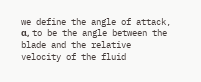we define the angle of attack, α, to be the angle between the blade and the relative velocity of the fluid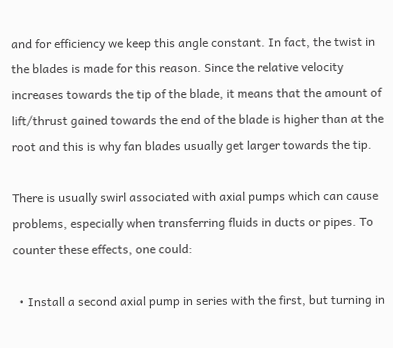and for efficiency we keep this angle constant. In fact, the twist in the blades is made for this reason. Since the relative velocity increases towards the tip of the blade, it means that the amount of lift/thrust gained towards the end of the blade is higher than at the root and this is why fan blades usually get larger towards the tip.

There is usually swirl associated with axial pumps which can cause problems, especially when transferring fluids in ducts or pipes. To counter these effects, one could:

  • Install a second axial pump in series with the first, but turning in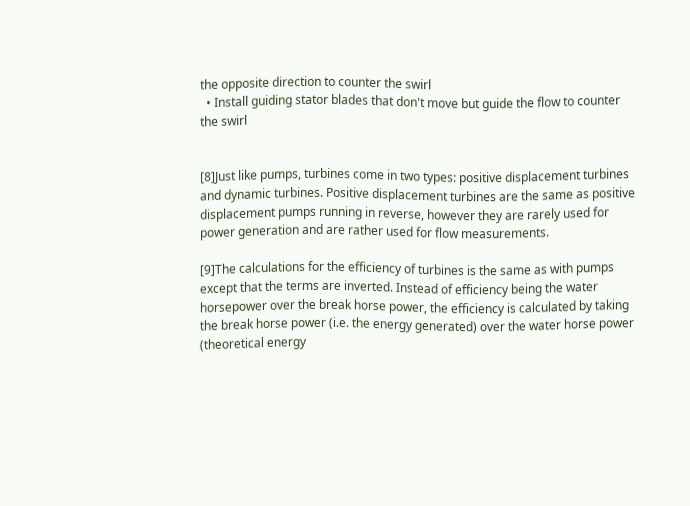the opposite direction to counter the swirl
  • Install guiding stator blades that don't move but guide the flow to counter the swirl


[8]Just like pumps, turbines come in two types: positive displacement turbines and dynamic turbines. Positive displacement turbines are the same as positive displacement pumps running in reverse, however they are rarely used for power generation and are rather used for flow measurements.

[9]The calculations for the efficiency of turbines is the same as with pumps except that the terms are inverted. Instead of efficiency being the water horsepower over the break horse power, the efficiency is calculated by taking the break horse power (i.e. the energy generated) over the water horse power (theoretical energy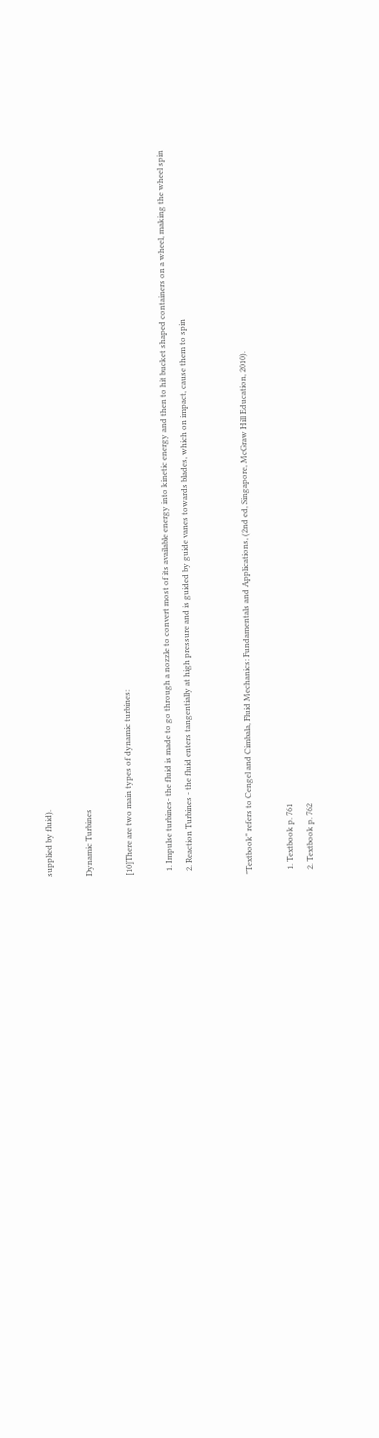supplied by fluid).

Dynamic Turbines

[10]There are two main types of dynamic turbines:

  1. Impulse turbines- the fluid is made to go through a nozzle to convert most of its available energy into kinetic energy and then to hit bucket shaped containers on a wheel, making the wheel spin
  2. Reaction Turbines - the fluid enters tangentially at high pressure and is guided by guide vanes towards blades, which on impact, cause them to spin


"Textbook" refers to Cengel and Cimbala, Fluid Mechanics: Fundamentals and Applications, (2nd ed, Singapore, McGraw Hill Education, 2010).

  1. Textbook p. 761
  2. Textbook p. 762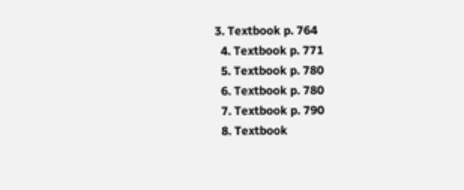3. Textbook p. 764
  4. Textbook p. 771
  5. Textbook p. 780
  6. Textbook p. 780
  7. Textbook p. 790
  8. Textbook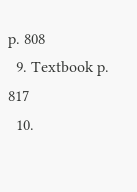p. 808
  9. Textbook p. 817
  10.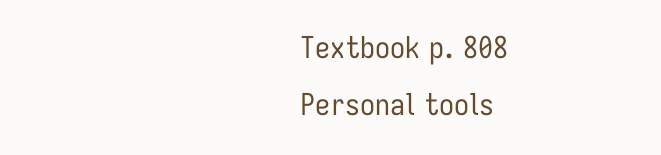Textbook p. 808
Personal tools